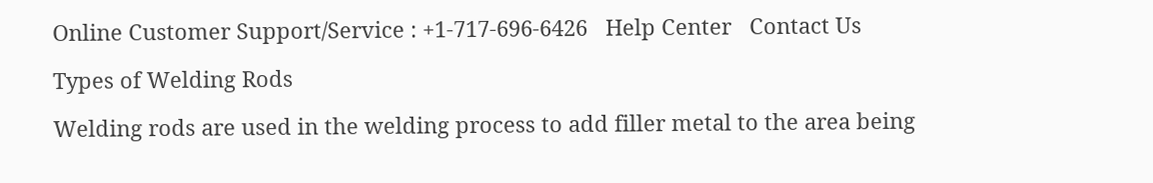Online Customer Support/Service : +1-717-696-6426   Help Center   Contact Us

Types of Welding Rods

Welding rods are used in the welding process to add filler metal to the area being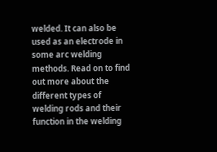welded. It can also be used as an electrode in some arc welding methods. Read on to find out more about the different types of welding rods and their function in the welding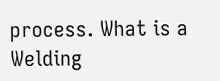process. What is a Welding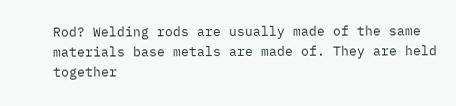Rod? Welding rods are usually made of the same materials base metals are made of. They are held together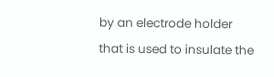by an electrode holder that is used to insulate the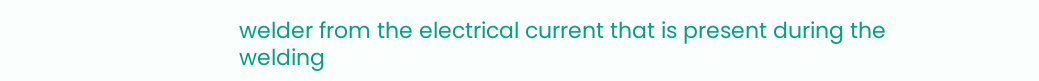welder from the electrical current that is present during the welding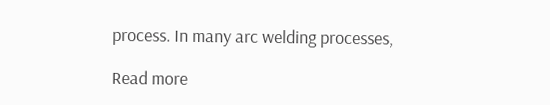process. In many arc welding processes,

Read more